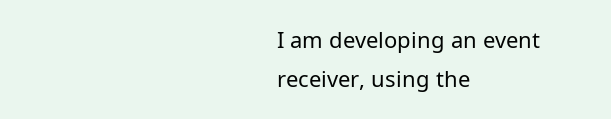I am developing an event receiver, using the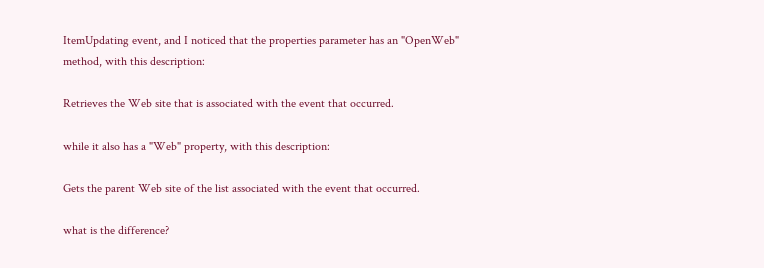ItemUpdating event, and I noticed that the properties parameter has an "OpenWeb" method, with this description:

Retrieves the Web site that is associated with the event that occurred.

while it also has a "Web" property, with this description:

Gets the parent Web site of the list associated with the event that occurred.

what is the difference?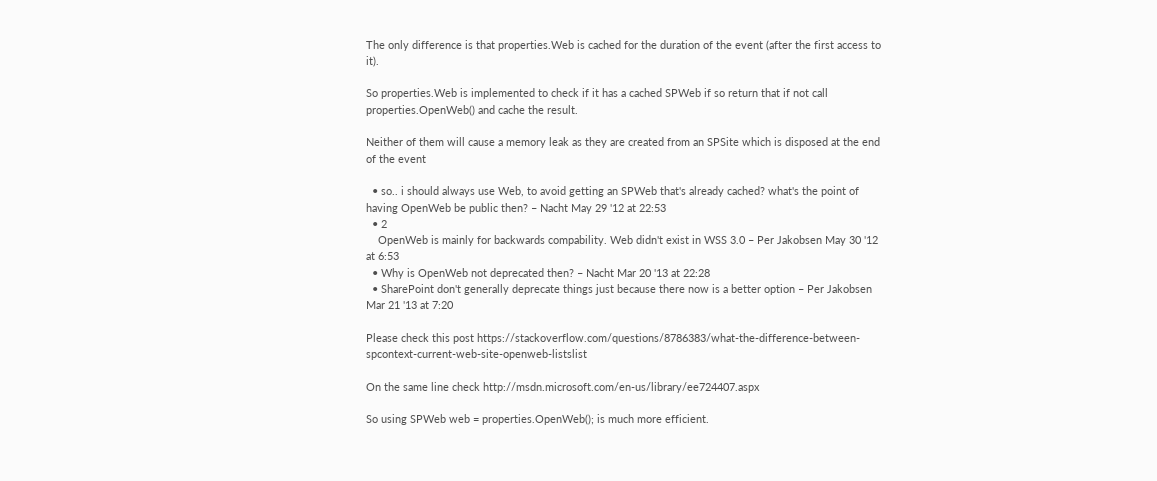The only difference is that properties.Web is cached for the duration of the event (after the first access to it).

So properties.Web is implemented to check if it has a cached SPWeb if so return that if not call properties.OpenWeb() and cache the result.

Neither of them will cause a memory leak as they are created from an SPSite which is disposed at the end of the event

  • so.. i should always use Web, to avoid getting an SPWeb that's already cached? what's the point of having OpenWeb be public then? – Nacht May 29 '12 at 22:53
  • 2
    OpenWeb is mainly for backwards compability. Web didn't exist in WSS 3.0 – Per Jakobsen May 30 '12 at 6:53
  • Why is OpenWeb not deprecated then? – Nacht Mar 20 '13 at 22:28
  • SharePoint don't generally deprecate things just because there now is a better option – Per Jakobsen Mar 21 '13 at 7:20

Please check this post https://stackoverflow.com/questions/8786383/what-the-difference-between-spcontext-current-web-site-openweb-listslist

On the same line check http://msdn.microsoft.com/en-us/library/ee724407.aspx

So using SPWeb web = properties.OpenWeb(); is much more efficient.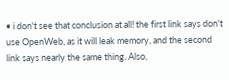• i don't see that conclusion at all! the first link says don't use OpenWeb, as it will leak memory, and the second link says nearly the same thing. Also,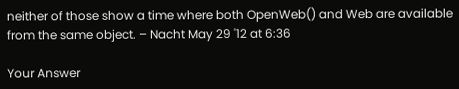neither of those show a time where both OpenWeb() and Web are available from the same object. – Nacht May 29 '12 at 6:36

Your Answer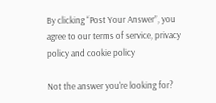By clicking “Post Your Answer”, you agree to our terms of service, privacy policy and cookie policy

Not the answer you're looking for?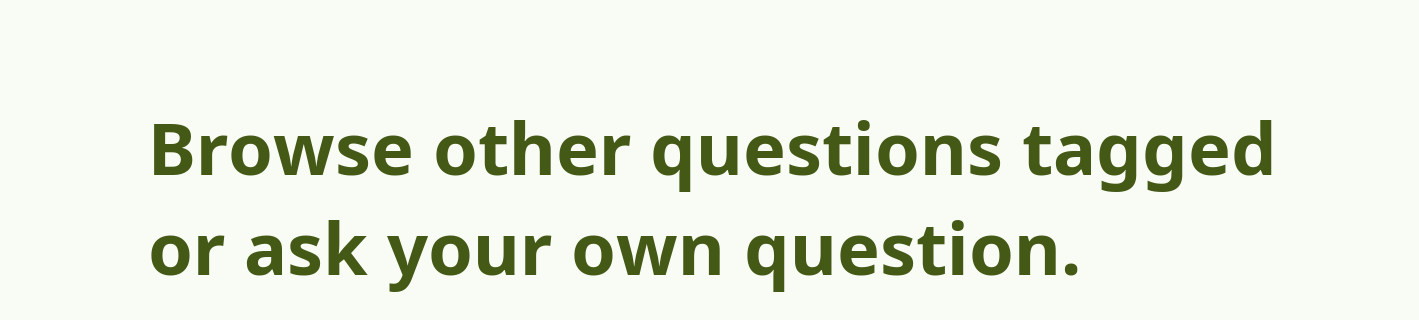Browse other questions tagged or ask your own question.